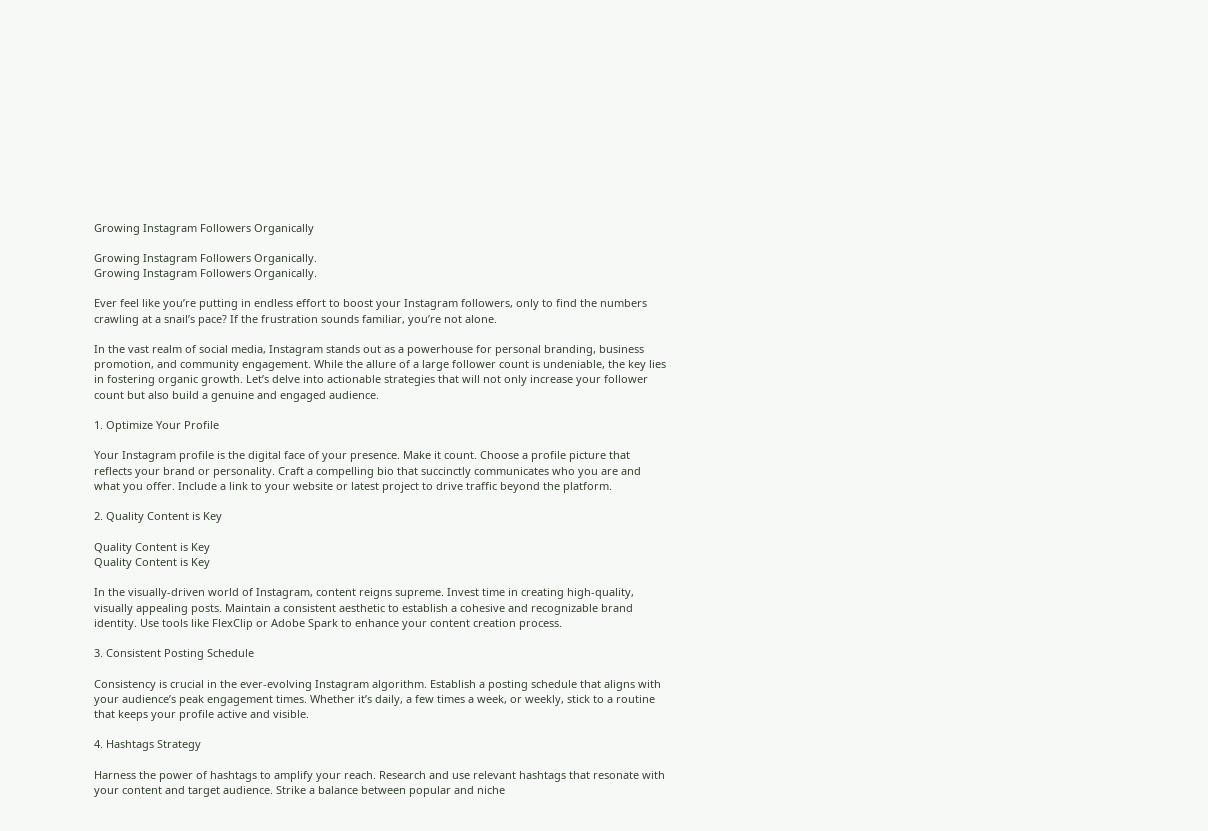Growing Instagram Followers Organically

Growing Instagram Followers Organically.
Growing Instagram Followers Organically.

Ever feel like you’re putting in endless effort to boost your Instagram followers, only to find the numbers crawling at a snail’s pace? If the frustration sounds familiar, you’re not alone.

In the vast realm of social media, Instagram stands out as a powerhouse for personal branding, business promotion, and community engagement. While the allure of a large follower count is undeniable, the key lies in fostering organic growth. Let’s delve into actionable strategies that will not only increase your follower count but also build a genuine and engaged audience.

1. Optimize Your Profile

Your Instagram profile is the digital face of your presence. Make it count. Choose a profile picture that reflects your brand or personality. Craft a compelling bio that succinctly communicates who you are and what you offer. Include a link to your website or latest project to drive traffic beyond the platform.

2. Quality Content is Key

Quality Content is Key
Quality Content is Key

In the visually-driven world of Instagram, content reigns supreme. Invest time in creating high-quality, visually appealing posts. Maintain a consistent aesthetic to establish a cohesive and recognizable brand identity. Use tools like FlexClip or Adobe Spark to enhance your content creation process.

3. Consistent Posting Schedule

Consistency is crucial in the ever-evolving Instagram algorithm. Establish a posting schedule that aligns with your audience’s peak engagement times. Whether it’s daily, a few times a week, or weekly, stick to a routine that keeps your profile active and visible.

4. Hashtags Strategy

Harness the power of hashtags to amplify your reach. Research and use relevant hashtags that resonate with your content and target audience. Strike a balance between popular and niche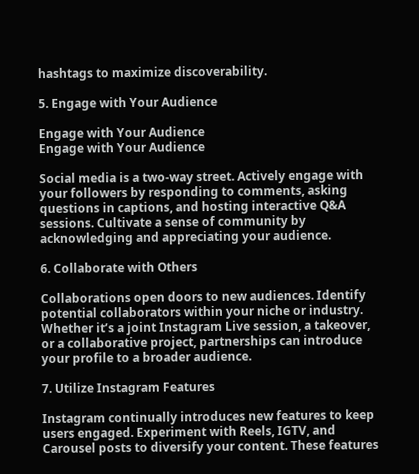hashtags to maximize discoverability.

5. Engage with Your Audience

Engage with Your Audience
Engage with Your Audience

Social media is a two-way street. Actively engage with your followers by responding to comments, asking questions in captions, and hosting interactive Q&A sessions. Cultivate a sense of community by acknowledging and appreciating your audience.

6. Collaborate with Others

Collaborations open doors to new audiences. Identify potential collaborators within your niche or industry. Whether it’s a joint Instagram Live session, a takeover, or a collaborative project, partnerships can introduce your profile to a broader audience.

7. Utilize Instagram Features

Instagram continually introduces new features to keep users engaged. Experiment with Reels, IGTV, and Carousel posts to diversify your content. These features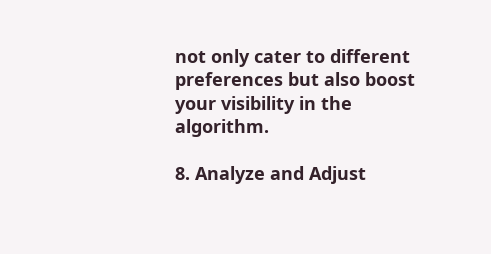not only cater to different preferences but also boost your visibility in the algorithm.

8. Analyze and Adjust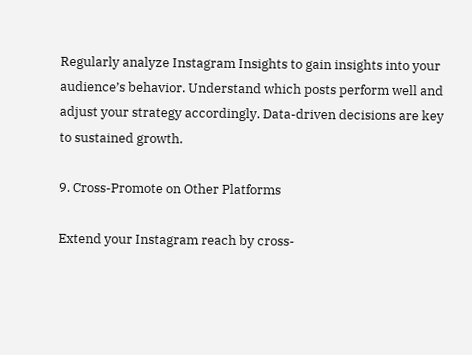Regularly analyze Instagram Insights to gain insights into your audience’s behavior. Understand which posts perform well and adjust your strategy accordingly. Data-driven decisions are key to sustained growth.

9. Cross-Promote on Other Platforms

Extend your Instagram reach by cross-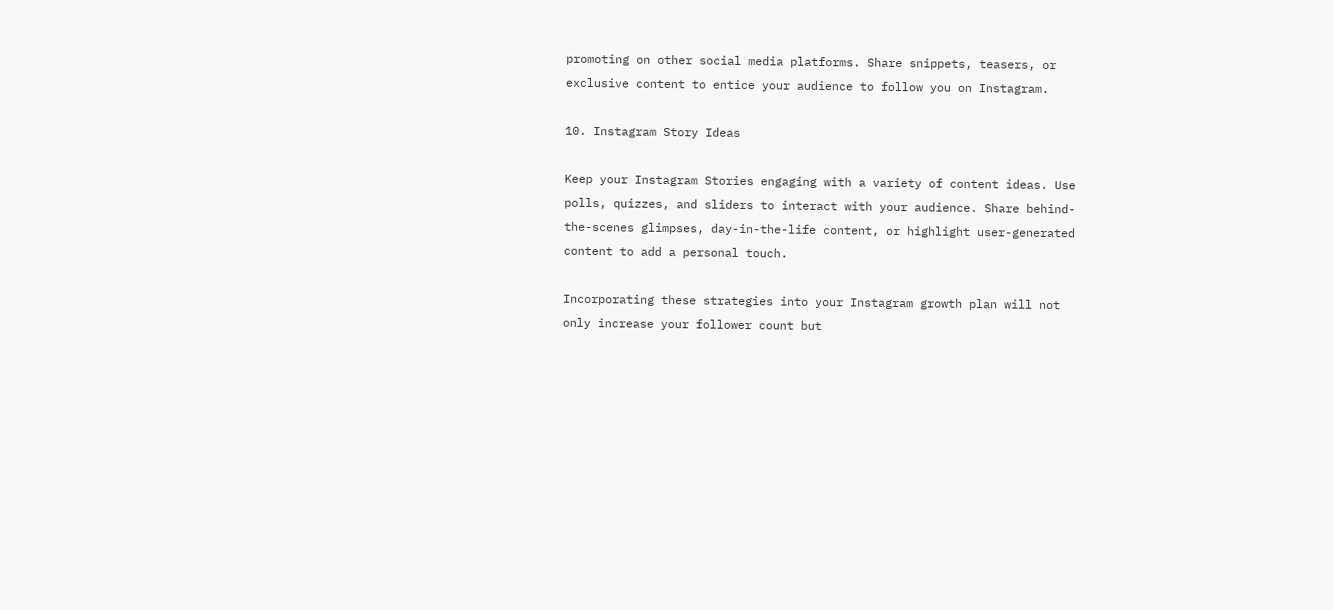promoting on other social media platforms. Share snippets, teasers, or exclusive content to entice your audience to follow you on Instagram.

10. Instagram Story Ideas

Keep your Instagram Stories engaging with a variety of content ideas. Use polls, quizzes, and sliders to interact with your audience. Share behind-the-scenes glimpses, day-in-the-life content, or highlight user-generated content to add a personal touch.

Incorporating these strategies into your Instagram growth plan will not only increase your follower count but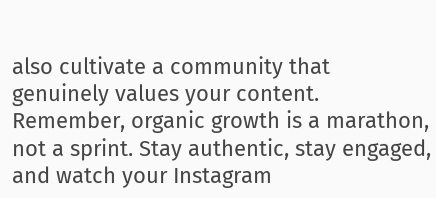also cultivate a community that genuinely values your content. Remember, organic growth is a marathon, not a sprint. Stay authentic, stay engaged, and watch your Instagram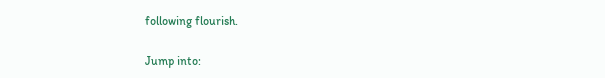following flourish.

Jump into: